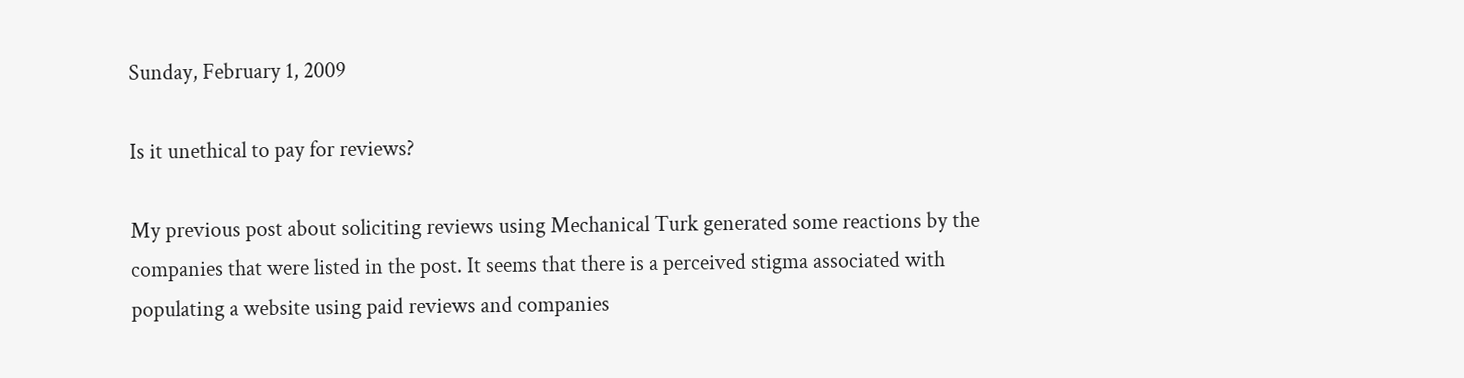Sunday, February 1, 2009

Is it unethical to pay for reviews?

My previous post about soliciting reviews using Mechanical Turk generated some reactions by the companies that were listed in the post. It seems that there is a perceived stigma associated with populating a website using paid reviews and companies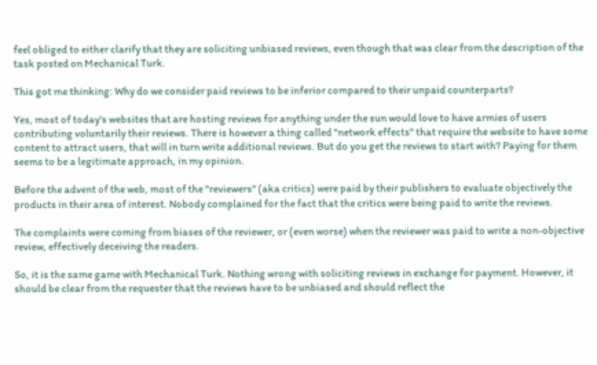feel obliged to either clarify that they are soliciting unbiased reviews, even though that was clear from the description of the task posted on Mechanical Turk.

This got me thinking: Why do we consider paid reviews to be inferior compared to their unpaid counterparts?

Yes, most of today's websites that are hosting reviews for anything under the sun would love to have armies of users contributing voluntarily their reviews. There is however a thing called "network effects" that require the website to have some content to attract users, that will in turn write additional reviews. But do you get the reviews to start with? Paying for them seems to be a legitimate approach, in my opinion.

Before the advent of the web, most of the "reviewers" (aka critics) were paid by their publishers to evaluate objectively the products in their area of interest. Nobody complained for the fact that the critics were being paid to write the reviews.

The complaints were coming from biases of the reviewer, or (even worse) when the reviewer was paid to write a non-objective review, effectively deceiving the readers.

So, it is the same game with Mechanical Turk. Nothing wrong with soliciting reviews in exchange for payment. However, it should be clear from the requester that the reviews have to be unbiased and should reflect the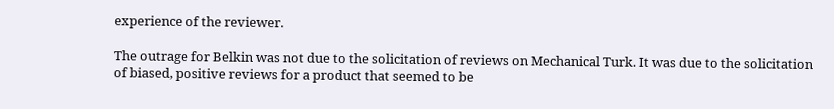experience of the reviewer.

The outrage for Belkin was not due to the solicitation of reviews on Mechanical Turk. It was due to the solicitation of biased, positive reviews for a product that seemed to be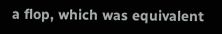a flop, which was equivalent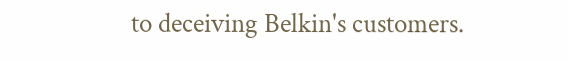to deceiving Belkin's customers.